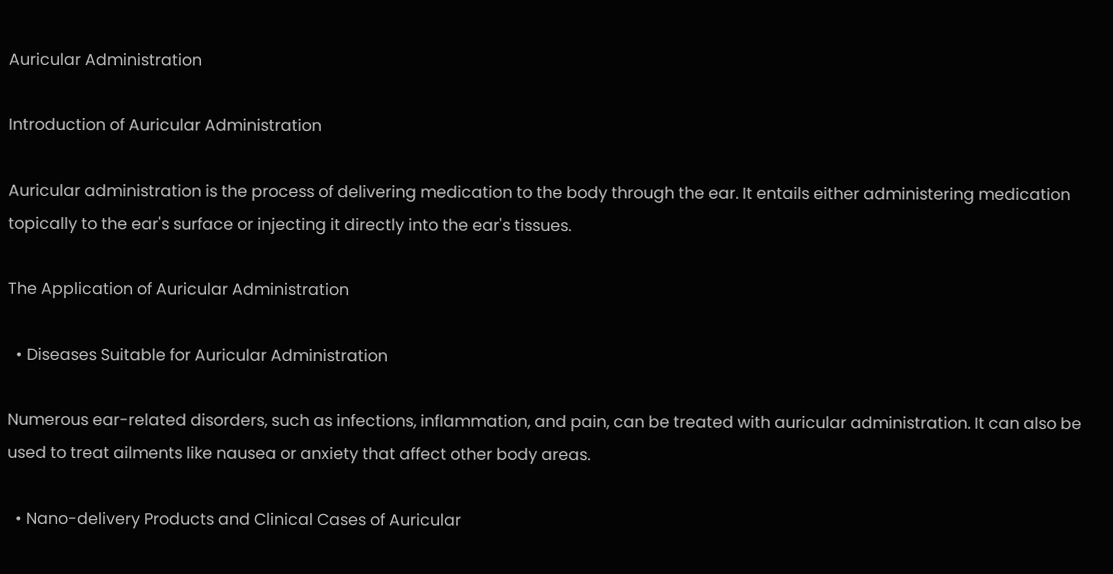Auricular Administration

Introduction of Auricular Administration

Auricular administration is the process of delivering medication to the body through the ear. It entails either administering medication topically to the ear's surface or injecting it directly into the ear's tissues.

The Application of Auricular Administration

  • Diseases Suitable for Auricular Administration

Numerous ear-related disorders, such as infections, inflammation, and pain, can be treated with auricular administration. It can also be used to treat ailments like nausea or anxiety that affect other body areas.

  • Nano-delivery Products and Clinical Cases of Auricular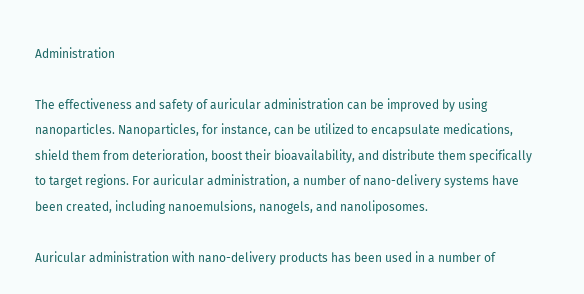Administration

The effectiveness and safety of auricular administration can be improved by using nanoparticles. Nanoparticles, for instance, can be utilized to encapsulate medications, shield them from deterioration, boost their bioavailability, and distribute them specifically to target regions. For auricular administration, a number of nano-delivery systems have been created, including nanoemulsions, nanogels, and nanoliposomes.

Auricular administration with nano-delivery products has been used in a number of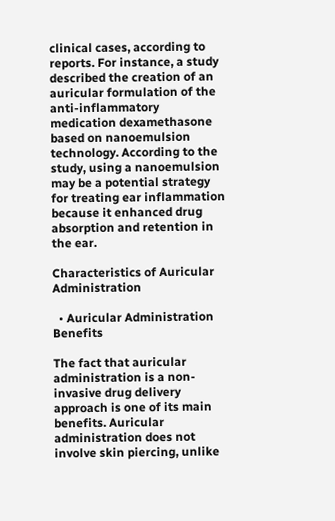clinical cases, according to reports. For instance, a study described the creation of an auricular formulation of the anti-inflammatory medication dexamethasone based on nanoemulsion technology. According to the study, using a nanoemulsion may be a potential strategy for treating ear inflammation because it enhanced drug absorption and retention in the ear.

Characteristics of Auricular Administration

  • Auricular Administration Benefits

The fact that auricular administration is a non-invasive drug delivery approach is one of its main benefits. Auricular administration does not involve skin piercing, unlike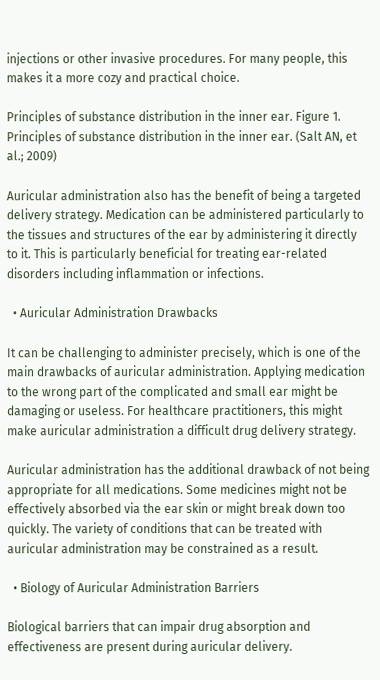injections or other invasive procedures. For many people, this makes it a more cozy and practical choice.

Principles of substance distribution in the inner ear. Figure 1. Principles of substance distribution in the inner ear. (Salt AN, et al.; 2009)

Auricular administration also has the benefit of being a targeted delivery strategy. Medication can be administered particularly to the tissues and structures of the ear by administering it directly to it. This is particularly beneficial for treating ear-related disorders including inflammation or infections.

  • Auricular Administration Drawbacks

It can be challenging to administer precisely, which is one of the main drawbacks of auricular administration. Applying medication to the wrong part of the complicated and small ear might be damaging or useless. For healthcare practitioners, this might make auricular administration a difficult drug delivery strategy.

Auricular administration has the additional drawback of not being appropriate for all medications. Some medicines might not be effectively absorbed via the ear skin or might break down too quickly. The variety of conditions that can be treated with auricular administration may be constrained as a result.

  • Biology of Auricular Administration Barriers

Biological barriers that can impair drug absorption and effectiveness are present during auricular delivery.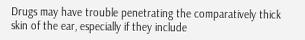Drugs may have trouble penetrating the comparatively thick skin of the ear, especially if they include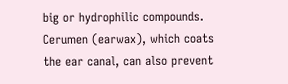big or hydrophilic compounds. Cerumen (earwax), which coats the ear canal, can also prevent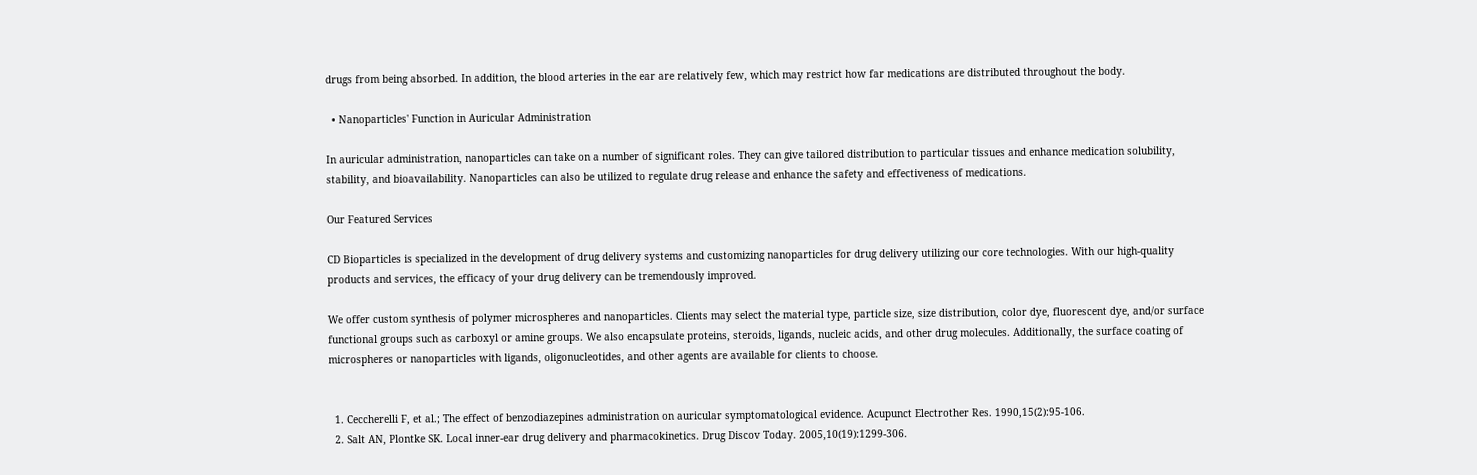drugs from being absorbed. In addition, the blood arteries in the ear are relatively few, which may restrict how far medications are distributed throughout the body.

  • Nanoparticles' Function in Auricular Administration

In auricular administration, nanoparticles can take on a number of significant roles. They can give tailored distribution to particular tissues and enhance medication solubility, stability, and bioavailability. Nanoparticles can also be utilized to regulate drug release and enhance the safety and effectiveness of medications.

Our Featured Services

CD Bioparticles is specialized in the development of drug delivery systems and customizing nanoparticles for drug delivery utilizing our core technologies. With our high-quality products and services, the efficacy of your drug delivery can be tremendously improved.

We offer custom synthesis of polymer microspheres and nanoparticles. Clients may select the material type, particle size, size distribution, color dye, fluorescent dye, and/or surface functional groups such as carboxyl or amine groups. We also encapsulate proteins, steroids, ligands, nucleic acids, and other drug molecules. Additionally, the surface coating of microspheres or nanoparticles with ligands, oligonucleotides, and other agents are available for clients to choose.


  1. Ceccherelli F, et al.; The effect of benzodiazepines administration on auricular symptomatological evidence. Acupunct Electrother Res. 1990,15(2):95-106.
  2. Salt AN, Plontke SK. Local inner-ear drug delivery and pharmacokinetics. Drug Discov Today. 2005,10(19):1299-306.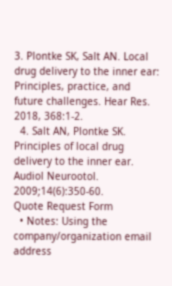3. Plontke SK, Salt AN. Local drug delivery to the inner ear: Principles, practice, and future challenges. Hear Res. 2018, 368:1-2.
  4. Salt AN, Plontke SK. Principles of local drug delivery to the inner ear. Audiol Neurootol. 2009;14(6):350-60.
Quote Request Form
  • Notes: Using the company/organization email address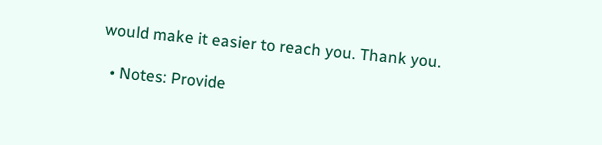would make it easier to reach you. Thank you.

  • Notes: Provide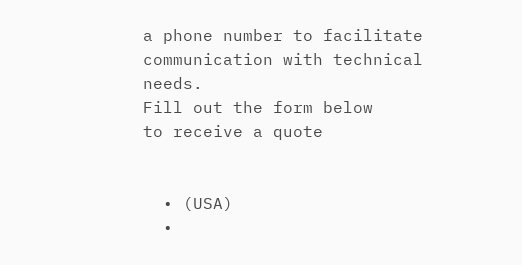a phone number to facilitate communication with technical needs.
Fill out the form below
to receive a quote


  • (USA)
  •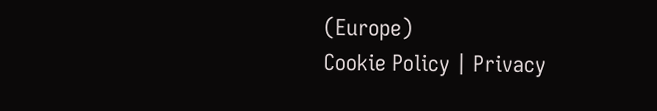(Europe)
Cookie Policy | Privacy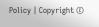Policy | Copyright ©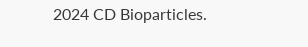2024 CD Bioparticles.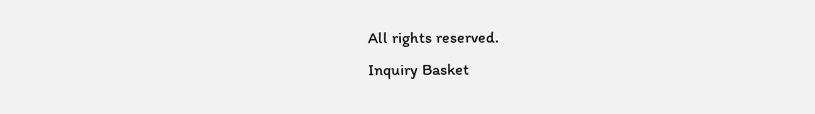All rights reserved.
Inquiry Basket